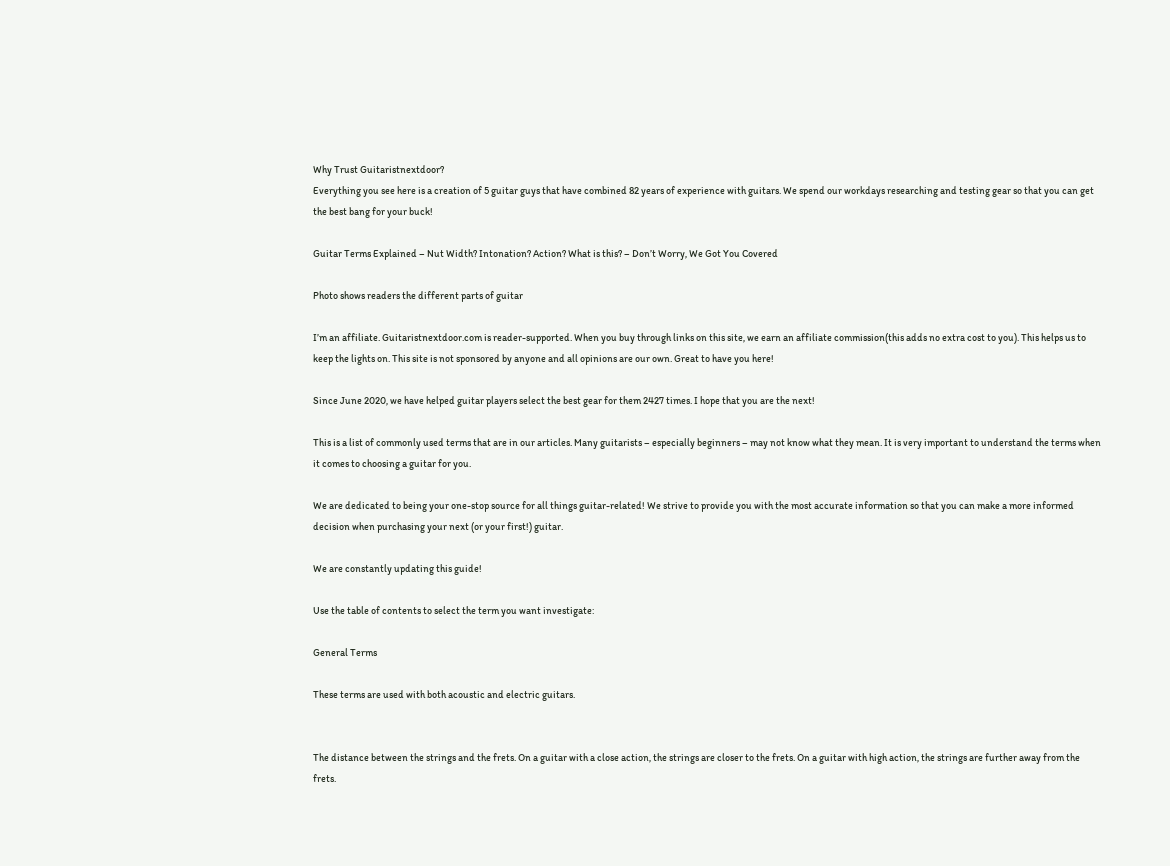Why Trust Guitaristnextdoor?
Everything you see here is a creation of 5 guitar guys that have combined 82 years of experience with guitars. We spend our workdays researching and testing gear so that you can get the best bang for your buck!

Guitar Terms Explained – Nut Width? Intonation? Action? What is this? – Don’t Worry, We Got You Covered

Photo shows readers the different parts of guitar

I’m an affiliate. Guitaristnextdoor.com is reader-supported. When you buy through links on this site, we earn an affiliate commission(this adds no extra cost to you). This helps us to keep the lights on. This site is not sponsored by anyone and all opinions are our own. Great to have you here!

Since June 2020, we have helped guitar players select the best gear for them 2427 times. I hope that you are the next!

This is a list of commonly used terms that are in our articles. Many guitarists – especially beginners – may not know what they mean. It is very important to understand the terms when it comes to choosing a guitar for you.

We are dedicated to being your one-stop source for all things guitar-related! We strive to provide you with the most accurate information so that you can make a more informed decision when purchasing your next (or your first!) guitar.

We are constantly updating this guide!

Use the table of contents to select the term you want investigate:

General Terms

These terms are used with both acoustic and electric guitars.


The distance between the strings and the frets. On a guitar with a close action, the strings are closer to the frets. On a guitar with high action, the strings are further away from the frets.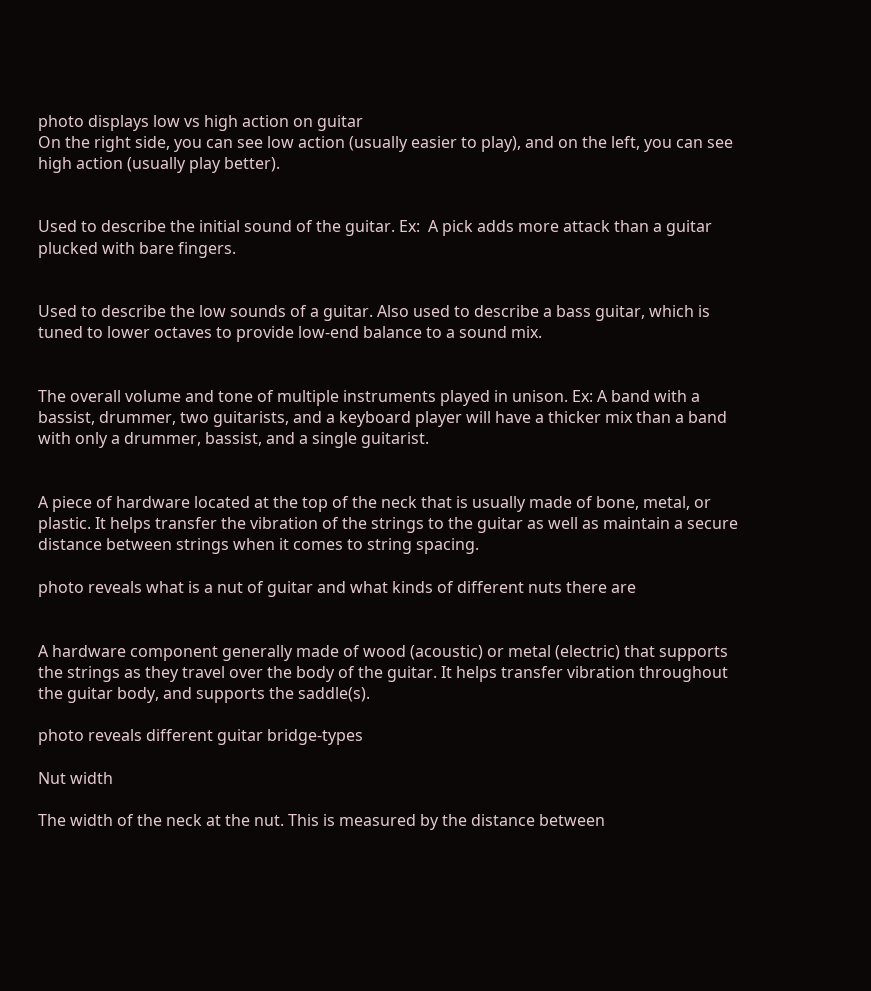photo displays low vs high action on guitar
On the right side, you can see low action (usually easier to play), and on the left, you can see high action (usually play better).


Used to describe the initial sound of the guitar. Ex:  A pick adds more attack than a guitar plucked with bare fingers.


Used to describe the low sounds of a guitar. Also used to describe a bass guitar, which is tuned to lower octaves to provide low-end balance to a sound mix.


The overall volume and tone of multiple instruments played in unison. Ex: A band with a bassist, drummer, two guitarists, and a keyboard player will have a thicker mix than a band with only a drummer, bassist, and a single guitarist.


A piece of hardware located at the top of the neck that is usually made of bone, metal, or plastic. It helps transfer the vibration of the strings to the guitar as well as maintain a secure distance between strings when it comes to string spacing.

photo reveals what is a nut of guitar and what kinds of different nuts there are


A hardware component generally made of wood (acoustic) or metal (electric) that supports the strings as they travel over the body of the guitar. It helps transfer vibration throughout the guitar body, and supports the saddle(s).

photo reveals different guitar bridge-types

Nut width

The width of the neck at the nut. This is measured by the distance between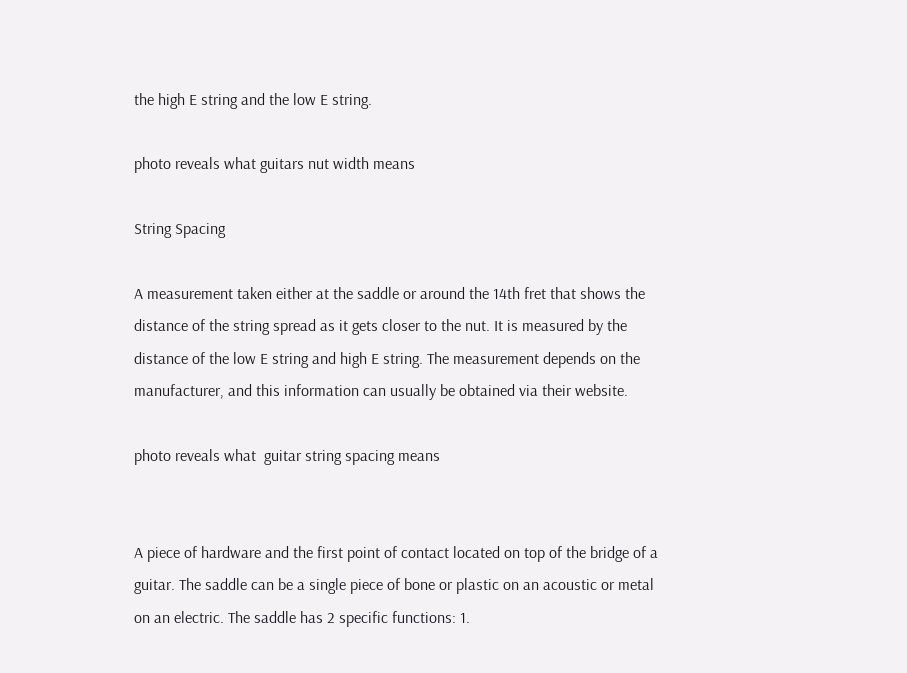the high E string and the low E string.

photo reveals what guitars nut width means

String Spacing

A measurement taken either at the saddle or around the 14th fret that shows the distance of the string spread as it gets closer to the nut. It is measured by the distance of the low E string and high E string. The measurement depends on the manufacturer, and this information can usually be obtained via their website.

photo reveals what  guitar string spacing means


A piece of hardware and the first point of contact located on top of the bridge of a guitar. The saddle can be a single piece of bone or plastic on an acoustic or metal on an electric. The saddle has 2 specific functions: 1.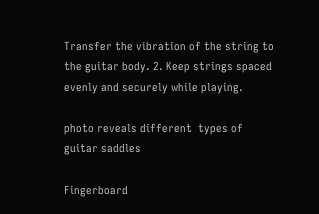Transfer the vibration of the string to the guitar body. 2. Keep strings spaced evenly and securely while playing.

photo reveals different  types of guitar saddles

Fingerboard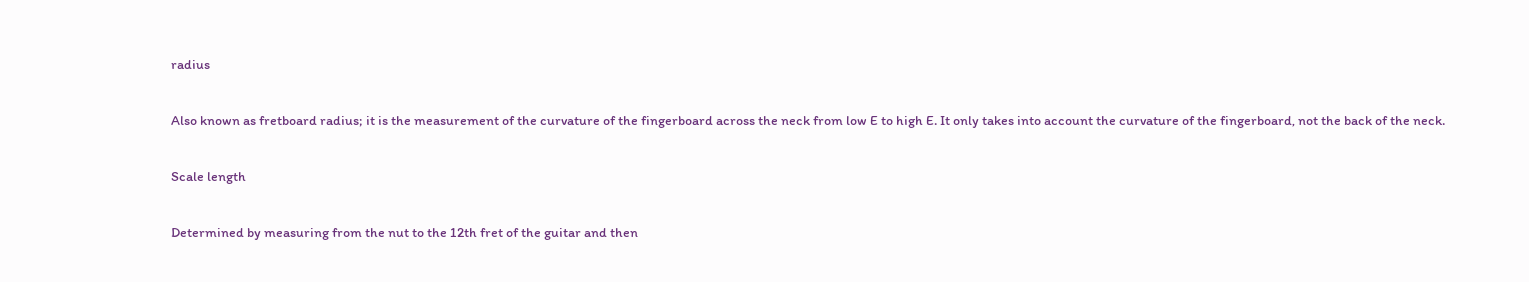radius

Also known as fretboard radius; it is the measurement of the curvature of the fingerboard across the neck from low E to high E. It only takes into account the curvature of the fingerboard, not the back of the neck.

Scale length

Determined by measuring from the nut to the 12th fret of the guitar and then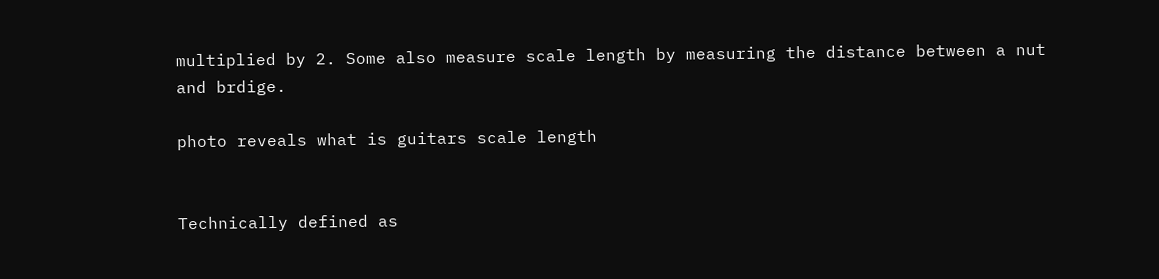multiplied by 2. Some also measure scale length by measuring the distance between a nut and brdige.

photo reveals what is guitars scale length


Technically defined as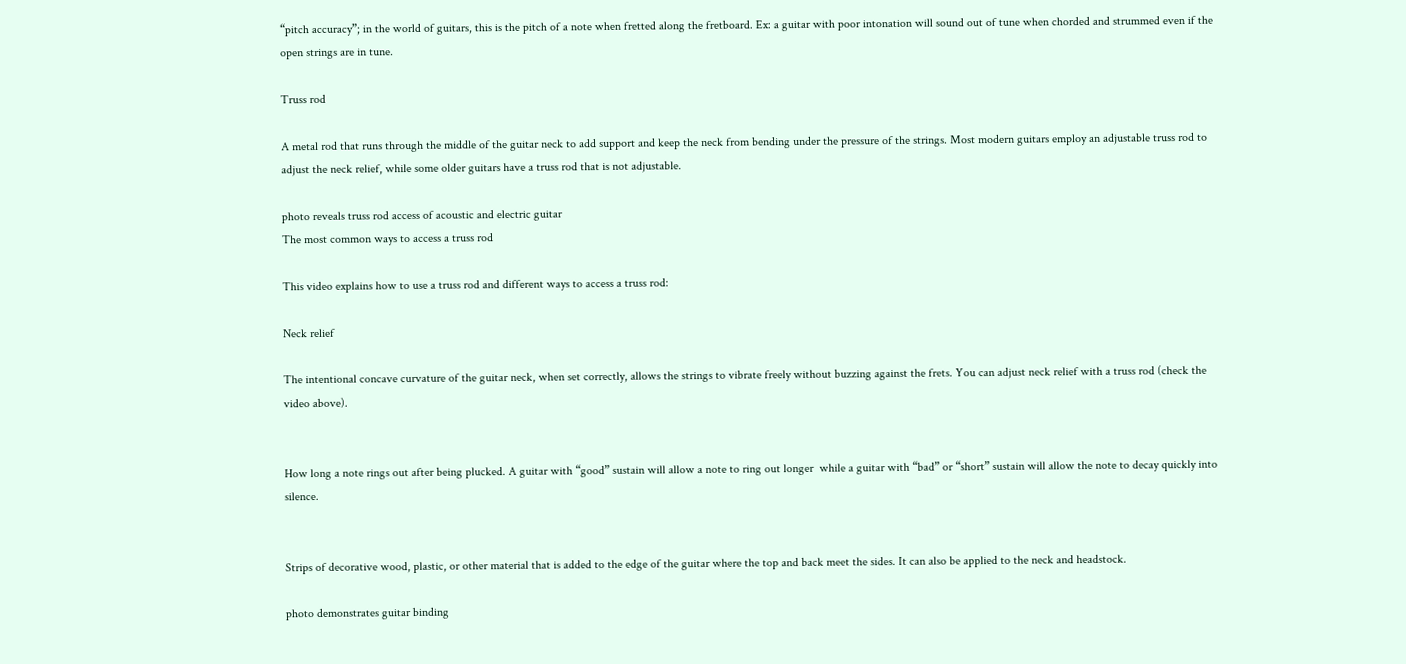“pitch accuracy”; in the world of guitars, this is the pitch of a note when fretted along the fretboard. Ex: a guitar with poor intonation will sound out of tune when chorded and strummed even if the open strings are in tune.

Truss rod

A metal rod that runs through the middle of the guitar neck to add support and keep the neck from bending under the pressure of the strings. Most modern guitars employ an adjustable truss rod to adjust the neck relief, while some older guitars have a truss rod that is not adjustable.

photo reveals truss rod access of acoustic and electric guitar
The most common ways to access a truss rod

This video explains how to use a truss rod and different ways to access a truss rod:

Neck relief

The intentional concave curvature of the guitar neck, when set correctly, allows the strings to vibrate freely without buzzing against the frets. You can adjust neck relief with a truss rod (check the video above).


How long a note rings out after being plucked. A guitar with “good” sustain will allow a note to ring out longer  while a guitar with “bad” or “short” sustain will allow the note to decay quickly into silence.


Strips of decorative wood, plastic, or other material that is added to the edge of the guitar where the top and back meet the sides. It can also be applied to the neck and headstock.

photo demonstrates guitar binding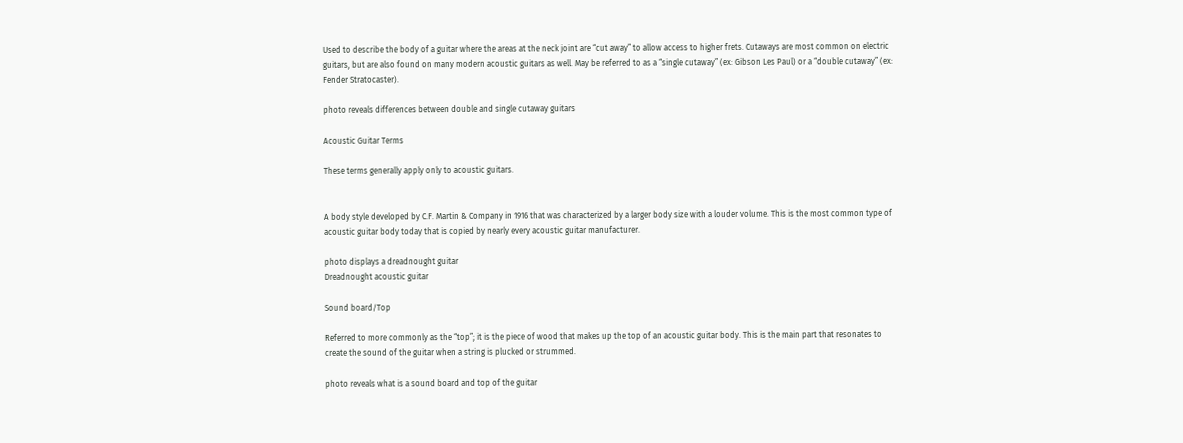Used to describe the body of a guitar where the areas at the neck joint are “cut away” to allow access to higher frets. Cutaways are most common on electric guitars, but are also found on many modern acoustic guitars as well. May be referred to as a “single cutaway” (ex: Gibson Les Paul) or a “double cutaway” (ex: Fender Stratocaster).

photo reveals differences between double and single cutaway guitars

Acoustic Guitar Terms

These terms generally apply only to acoustic guitars.


A body style developed by C.F. Martin & Company in 1916 that was characterized by a larger body size with a louder volume. This is the most common type of acoustic guitar body today that is copied by nearly every acoustic guitar manufacturer.

photo displays a dreadnought guitar
Dreadnought acoustic guitar

Sound board/Top

Referred to more commonly as the “top”; it is the piece of wood that makes up the top of an acoustic guitar body. This is the main part that resonates to create the sound of the guitar when a string is plucked or strummed.

photo reveals what is a sound board and top of the guitar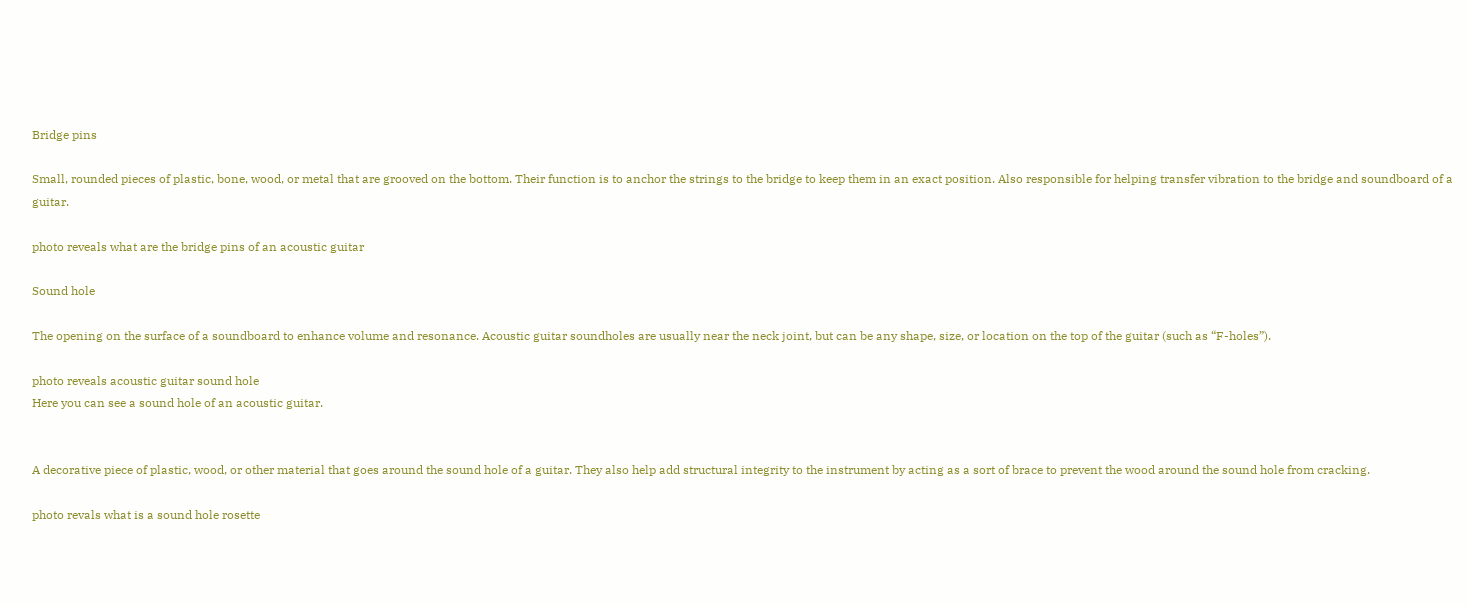Bridge pins

Small, rounded pieces of plastic, bone, wood, or metal that are grooved on the bottom. Their function is to anchor the strings to the bridge to keep them in an exact position. Also responsible for helping transfer vibration to the bridge and soundboard of a guitar.

photo reveals what are the bridge pins of an acoustic guitar

Sound hole

The opening on the surface of a soundboard to enhance volume and resonance. Acoustic guitar soundholes are usually near the neck joint, but can be any shape, size, or location on the top of the guitar (such as “F-holes”).

photo reveals acoustic guitar sound hole
Here you can see a sound hole of an acoustic guitar.


A decorative piece of plastic, wood, or other material that goes around the sound hole of a guitar. They also help add structural integrity to the instrument by acting as a sort of brace to prevent the wood around the sound hole from cracking.

photo revals what is a sound hole rosette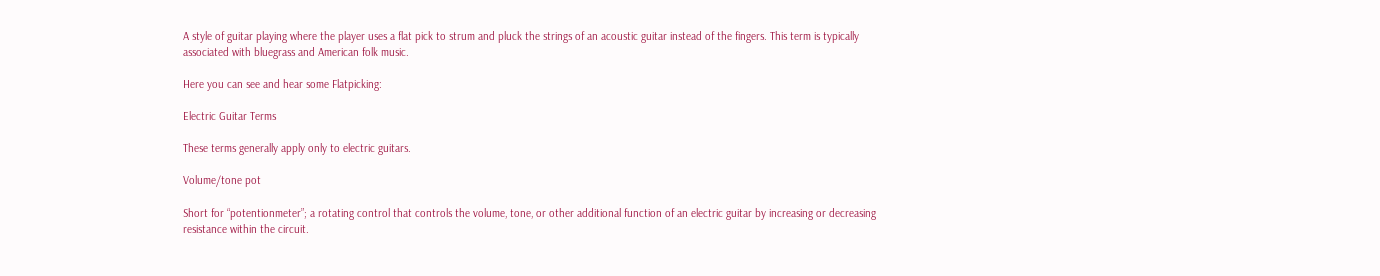A style of guitar playing where the player uses a flat pick to strum and pluck the strings of an acoustic guitar instead of the fingers. This term is typically associated with bluegrass and American folk music.

Here you can see and hear some Flatpicking:

Electric Guitar Terms

These terms generally apply only to electric guitars.

Volume/tone pot

Short for “potentionmeter”; a rotating control that controls the volume, tone, or other additional function of an electric guitar by increasing or decreasing resistance within the circuit.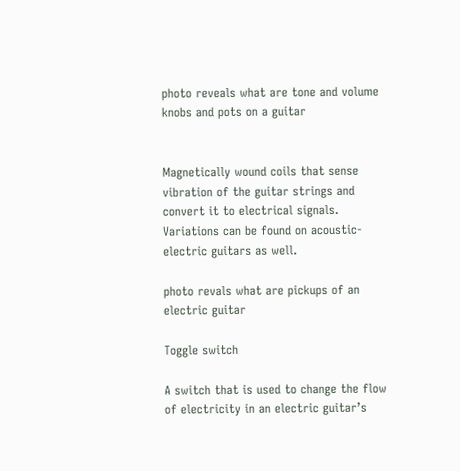photo reveals what are tone and volume knobs and pots on a guitar


Magnetically wound coils that sense vibration of the guitar strings and convert it to electrical signals. Variations can be found on acoustic-electric guitars as well.

photo revals what are pickups of an electric guitar

Toggle switch

A switch that is used to change the flow of electricity in an electric guitar’s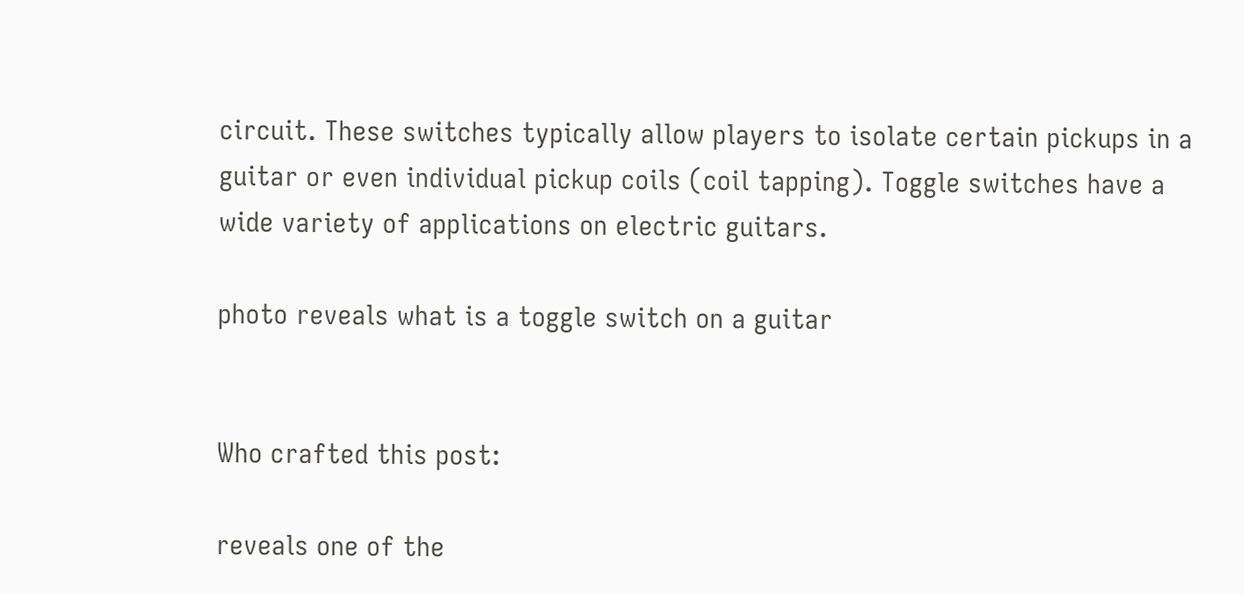circuit. These switches typically allow players to isolate certain pickups in a guitar or even individual pickup coils (coil tapping). Toggle switches have a wide variety of applications on electric guitars.

photo reveals what is a toggle switch on a guitar


Who crafted this post:

reveals one of the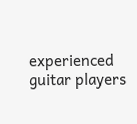experienced guitar players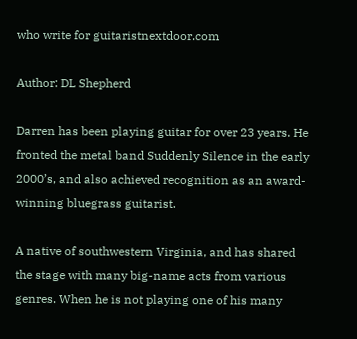who write for guitaristnextdoor.com

Author: DL Shepherd

Darren has been playing guitar for over 23 years. He fronted the metal band Suddenly Silence in the early 2000’s, and also achieved recognition as an award-winning bluegrass guitarist.

A native of southwestern Virginia, and has shared the stage with many big-name acts from various genres. When he is not playing one of his many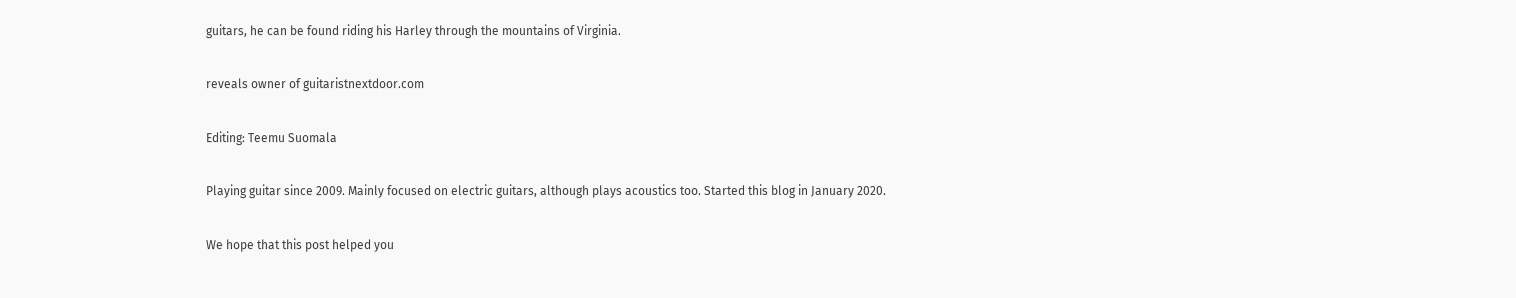guitars, he can be found riding his Harley through the mountains of Virginia.

reveals owner of guitaristnextdoor.com

Editing: Teemu Suomala

Playing guitar since 2009. Mainly focused on electric guitars, although plays acoustics too. Started this blog in January 2020.

We hope that this post helped you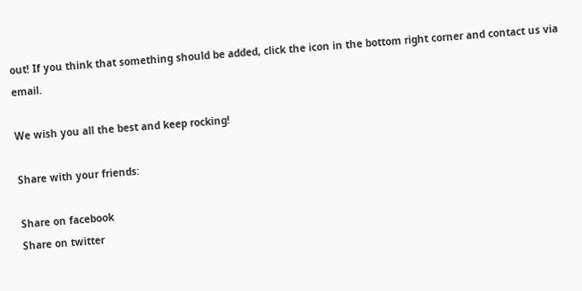out! If you think that something should be added, click the icon in the bottom right corner and contact us via email.

We wish you all the best and keep rocking!

Share with your friends:

Share on facebook
Share on twitter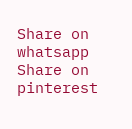Share on whatsapp
Share on pinterest